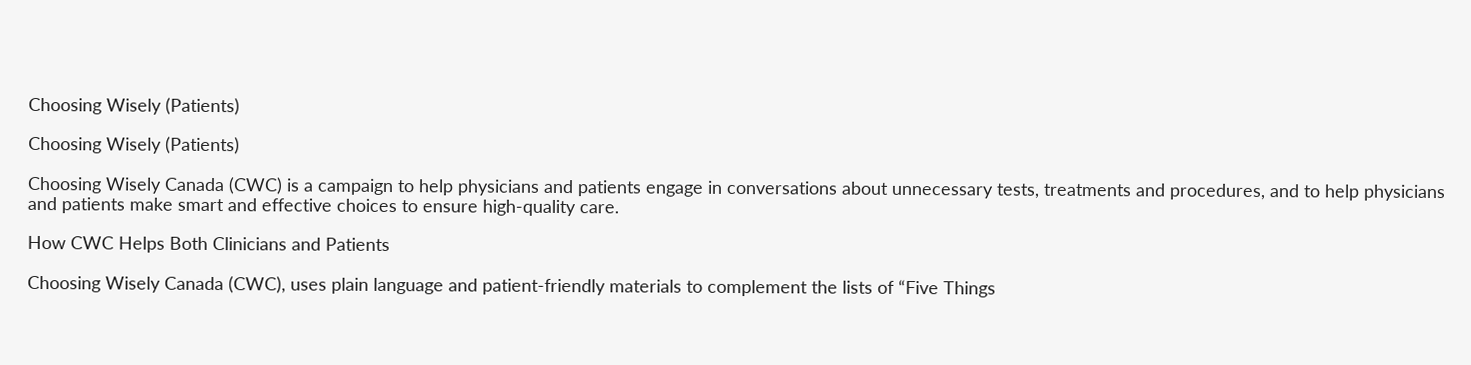Choosing Wisely (Patients)

Choosing Wisely (Patients)

Choosing Wisely Canada (CWC) is a campaign to help physicians and patients engage in conversations about unnecessary tests, treatments and procedures, and to help physicians and patients make smart and effective choices to ensure high-quality care.

How CWC Helps Both Clinicians and Patients

Choosing Wisely Canada (CWC), uses plain language and patient-friendly materials to complement the lists of “Five Things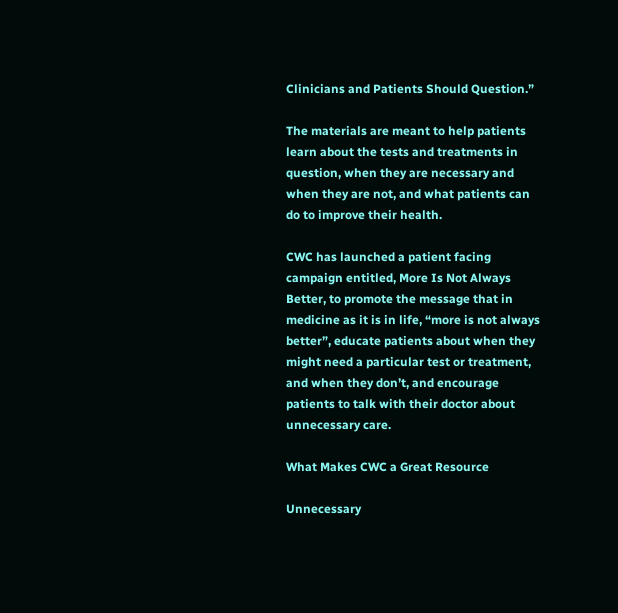Clinicians and Patients Should Question.”

The materials are meant to help patients learn about the tests and treatments in question, when they are necessary and when they are not, and what patients can do to improve their health.

CWC has launched a patient facing campaign entitled, More Is Not Always Better, to promote the message that in medicine as it is in life, “more is not always better”, educate patients about when they might need a particular test or treatment, and when they don’t, and encourage patients to talk with their doctor about unnecessary care.

What Makes CWC a Great Resource

Unnecessary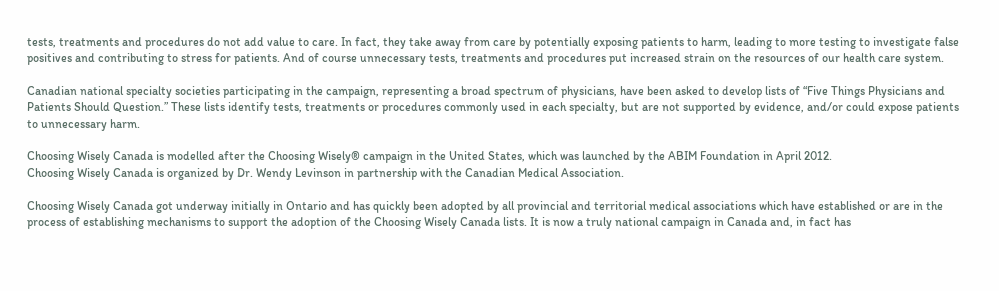tests, treatments and procedures do not add value to care. In fact, they take away from care by potentially exposing patients to harm, leading to more testing to investigate false positives and contributing to stress for patients. And of course unnecessary tests, treatments and procedures put increased strain on the resources of our health care system.

Canadian national specialty societies participating in the campaign, representing a broad spectrum of physicians, have been asked to develop lists of “Five Things Physicians and Patients Should Question.” These lists identify tests, treatments or procedures commonly used in each specialty, but are not supported by evidence, and/or could expose patients to unnecessary harm.

Choosing Wisely Canada is modelled after the Choosing Wisely® campaign in the United States, which was launched by the ABIM Foundation in April 2012.
Choosing Wisely Canada is organized by Dr. Wendy Levinson in partnership with the Canadian Medical Association.

Choosing Wisely Canada got underway initially in Ontario and has quickly been adopted by all provincial and territorial medical associations which have established or are in the process of establishing mechanisms to support the adoption of the Choosing Wisely Canada lists. It is now a truly national campaign in Canada and, in fact has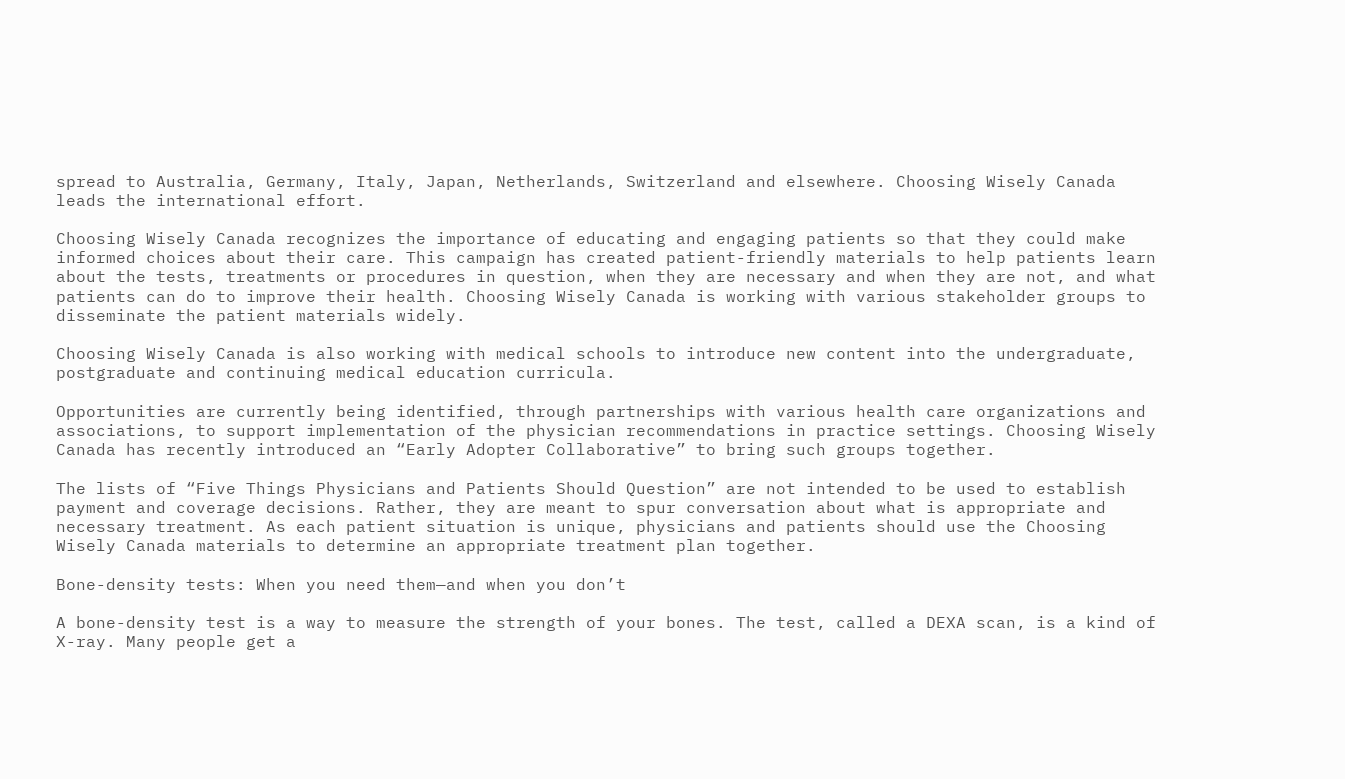spread to Australia, Germany, Italy, Japan, Netherlands, Switzerland and elsewhere. Choosing Wisely Canada leads the international effort.

Choosing Wisely Canada recognizes the importance of educating and engaging patients so that they could make informed choices about their care. This campaign has created patient-friendly materials to help patients learn about the tests, treatments or procedures in question, when they are necessary and when they are not, and what patients can do to improve their health. Choosing Wisely Canada is working with various stakeholder groups to disseminate the patient materials widely.

Choosing Wisely Canada is also working with medical schools to introduce new content into the undergraduate, postgraduate and continuing medical education curricula.

Opportunities are currently being identified, through partnerships with various health care organizations and associations, to support implementation of the physician recommendations in practice settings. Choosing Wisely Canada has recently introduced an “Early Adopter Collaborative” to bring such groups together.

The lists of “Five Things Physicians and Patients Should Question” are not intended to be used to establish payment and coverage decisions. Rather, they are meant to spur conversation about what is appropriate and necessary treatment. As each patient situation is unique, physicians and patients should use the Choosing Wisely Canada materials to determine an appropriate treatment plan together.

Bone-density tests: When you need them—and when you don’t

A bone-density test is a way to measure the strength of your bones. The test, called a DEXA scan, is a kind of X-ray. Many people get a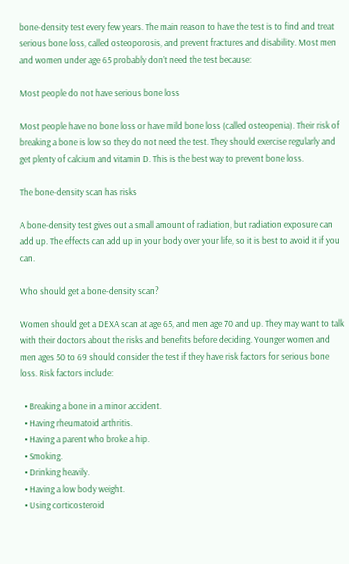bone-density test every few years. The main reason to have the test is to find and treat serious bone loss, called osteoporosis, and prevent fractures and disability. Most men and women under age 65 probably don’t need the test because:

Most people do not have serious bone loss

Most people have no bone loss or have mild bone loss (called osteopenia). Their risk of breaking a bone is low so they do not need the test. They should exercise regularly and get plenty of calcium and vitamin D. This is the best way to prevent bone loss.

The bone-density scan has risks

A bone-density test gives out a small amount of radiation, but radiation exposure can add up. The effects can add up in your body over your life, so it is best to avoid it if you can.

Who should get a bone-density scan?

Women should get a DEXA scan at age 65, and men age 70 and up. They may want to talk with their doctors about the risks and benefits before deciding. Younger women and men ages 50 to 69 should consider the test if they have risk factors for serious bone loss. Risk factors include:

  • Breaking a bone in a minor accident.
  • Having rheumatoid arthritis.
  • Having a parent who broke a hip.
  • Smoking.
  • Drinking heavily.
  • Having a low body weight.
  • Using corticosteroid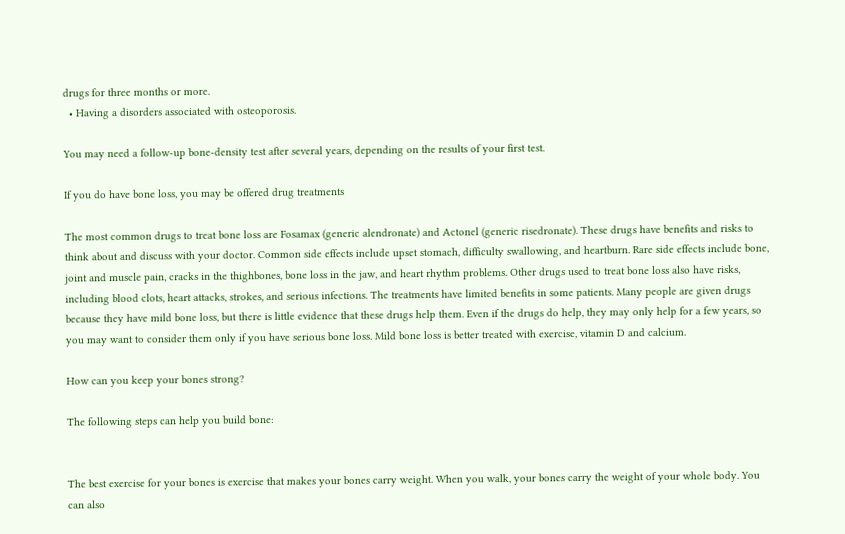drugs for three months or more.
  • Having a disorders associated with osteoporosis.

You may need a follow-up bone-density test after several years, depending on the results of your first test.

If you do have bone loss, you may be offered drug treatments

The most common drugs to treat bone loss are Fosamax (generic alendronate) and Actonel (generic risedronate). These drugs have benefits and risks to think about and discuss with your doctor. Common side effects include upset stomach, difficulty swallowing, and heartburn. Rare side effects include bone, joint and muscle pain, cracks in the thighbones, bone loss in the jaw, and heart rhythm problems. Other drugs used to treat bone loss also have risks, including blood clots, heart attacks, strokes, and serious infections. The treatments have limited benefits in some patients. Many people are given drugs because they have mild bone loss, but there is little evidence that these drugs help them. Even if the drugs do help, they may only help for a few years, so you may want to consider them only if you have serious bone loss. Mild bone loss is better treated with exercise, vitamin D and calcium.

How can you keep your bones strong?

The following steps can help you build bone:


The best exercise for your bones is exercise that makes your bones carry weight. When you walk, your bones carry the weight of your whole body. You can also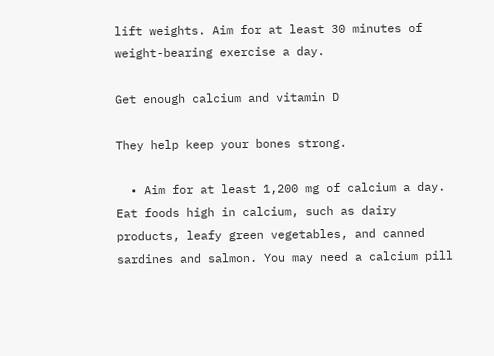lift weights. Aim for at least 30 minutes of weight-bearing exercise a day.

Get enough calcium and vitamin D

They help keep your bones strong.

  • Aim for at least 1,200 mg of calcium a day. Eat foods high in calcium, such as dairy products, leafy green vegetables, and canned sardines and salmon. You may need a calcium pill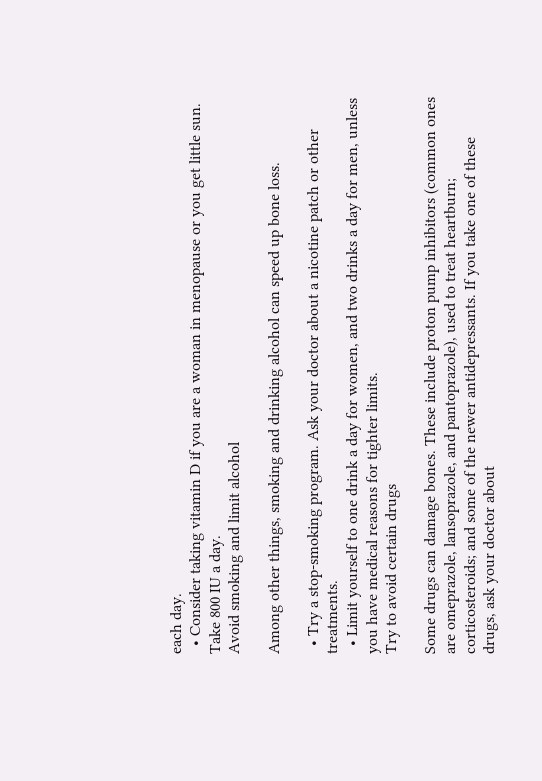each day.
  • Consider taking vitamin D if you are a woman in menopause or you get little sun. Take 800 IU a day.
Avoid smoking and limit alcohol

Among other things, smoking and drinking alcohol can speed up bone loss.

  • Try a stop-smoking program. Ask your doctor about a nicotine patch or other treatments.
  • Limit yourself to one drink a day for women, and two drinks a day for men, unless you have medical reasons for tighter limits.
Try to avoid certain drugs

Some drugs can damage bones. These include proton pump inhibitors (common ones are omeprazole, lansoprazole, and pantoprazole), used to treat heartburn; corticosteroids; and some of the newer antidepressants. If you take one of these drugs, ask your doctor about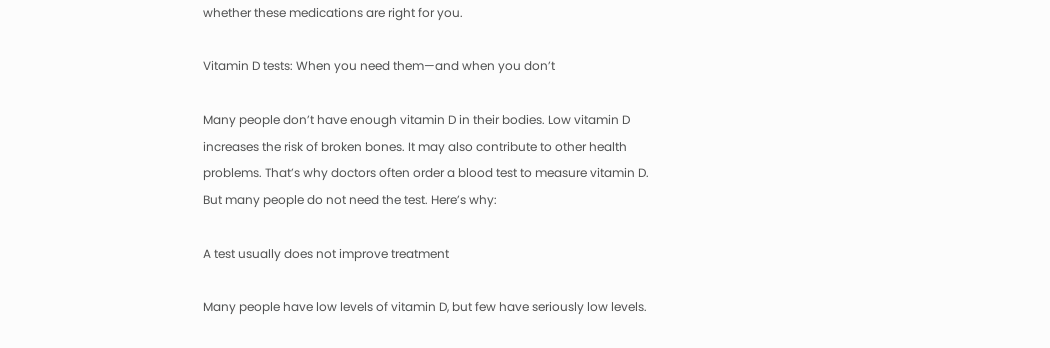whether these medications are right for you.

Vitamin D tests: When you need them—and when you don’t

Many people don’t have enough vitamin D in their bodies. Low vitamin D increases the risk of broken bones. It may also contribute to other health problems. That’s why doctors often order a blood test to measure vitamin D. But many people do not need the test. Here’s why:

A test usually does not improve treatment

Many people have low levels of vitamin D, but few have seriously low levels.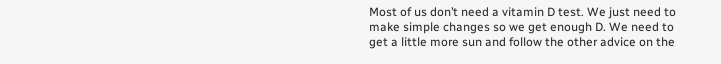Most of us don’t need a vitamin D test. We just need to make simple changes so we get enough D. We need to get a little more sun and follow the other advice on the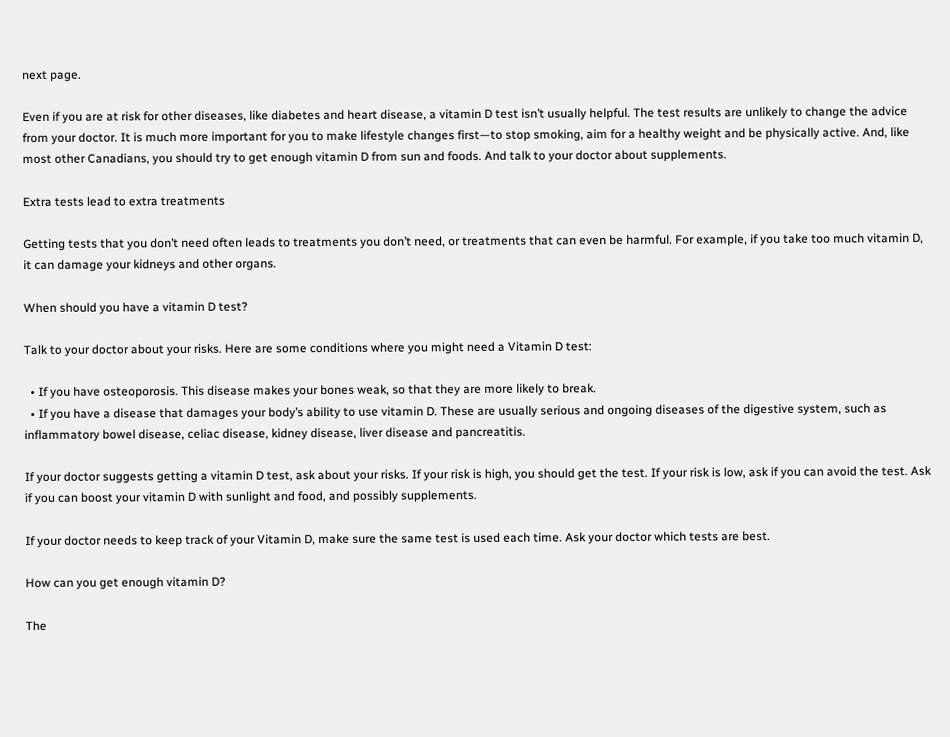next page.

Even if you are at risk for other diseases, like diabetes and heart disease, a vitamin D test isn’t usually helpful. The test results are unlikely to change the advice from your doctor. It is much more important for you to make lifestyle changes first—to stop smoking, aim for a healthy weight and be physically active. And, like most other Canadians, you should try to get enough vitamin D from sun and foods. And talk to your doctor about supplements.

Extra tests lead to extra treatments

Getting tests that you don’t need often leads to treatments you don’t need, or treatments that can even be harmful. For example, if you take too much vitamin D, it can damage your kidneys and other organs.

When should you have a vitamin D test?

Talk to your doctor about your risks. Here are some conditions where you might need a Vitamin D test:

  • If you have osteoporosis. This disease makes your bones weak, so that they are more likely to break.
  • If you have a disease that damages your body’s ability to use vitamin D. These are usually serious and ongoing diseases of the digestive system, such as inflammatory bowel disease, celiac disease, kidney disease, liver disease and pancreatitis.

If your doctor suggests getting a vitamin D test, ask about your risks. If your risk is high, you should get the test. If your risk is low, ask if you can avoid the test. Ask if you can boost your vitamin D with sunlight and food, and possibly supplements.

If your doctor needs to keep track of your Vitamin D, make sure the same test is used each time. Ask your doctor which tests are best.

How can you get enough vitamin D?

The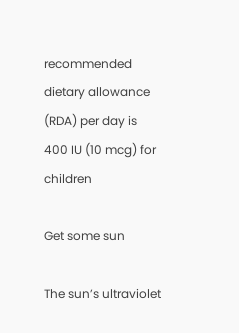recommended dietary allowance (RDA) per day is 400 IU (10 mcg) for children

Get some sun

The sun’s ultraviolet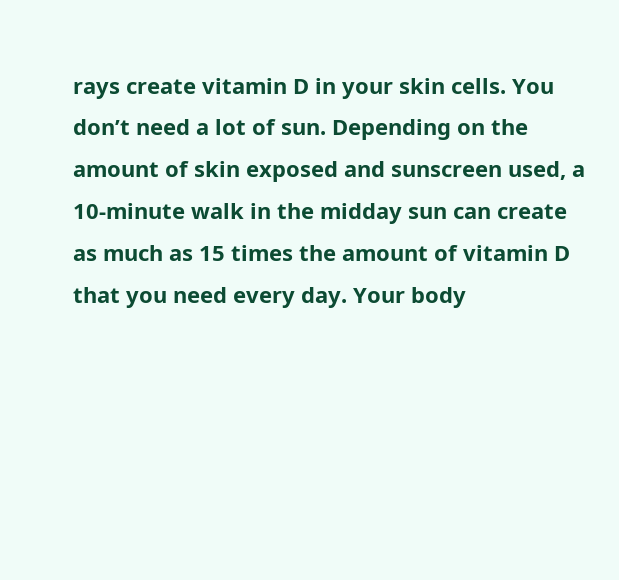rays create vitamin D in your skin cells. You don’t need a lot of sun. Depending on the amount of skin exposed and sunscreen used, a 10-minute walk in the midday sun can create as much as 15 times the amount of vitamin D that you need every day. Your body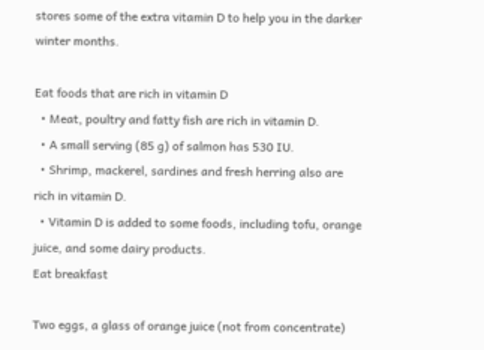stores some of the extra vitamin D to help you in the darker winter months.

Eat foods that are rich in vitamin D
  • Meat, poultry and fatty fish are rich in vitamin D.
  • A small serving (85 g) of salmon has 530 IU.
  • Shrimp, mackerel, sardines and fresh herring also are rich in vitamin D.
  • Vitamin D is added to some foods, including tofu, orange juice, and some dairy products.
Eat breakfast

Two eggs, a glass of orange juice (not from concentrate)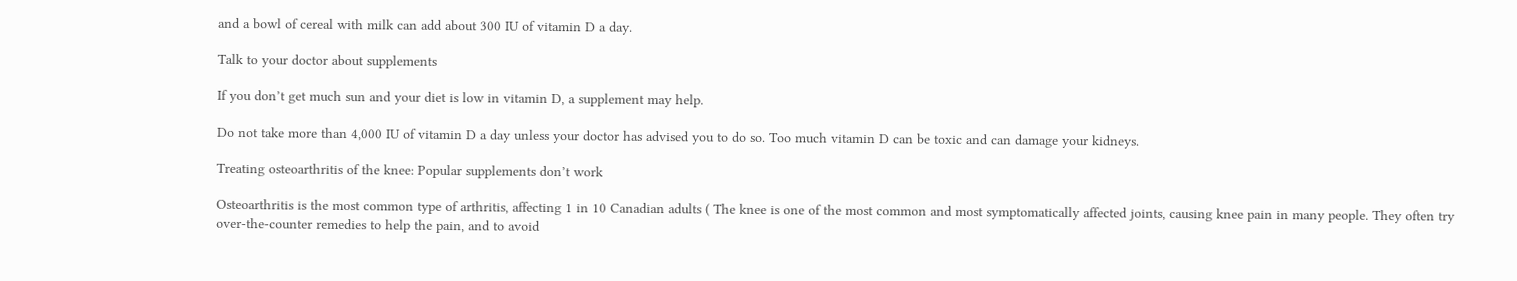and a bowl of cereal with milk can add about 300 IU of vitamin D a day.

Talk to your doctor about supplements

If you don’t get much sun and your diet is low in vitamin D, a supplement may help.

Do not take more than 4,000 IU of vitamin D a day unless your doctor has advised you to do so. Too much vitamin D can be toxic and can damage your kidneys.

Treating osteoarthritis of the knee: Popular supplements don’t work

Osteoarthritis is the most common type of arthritis, affecting 1 in 10 Canadian adults ( The knee is one of the most common and most symptomatically affected joints, causing knee pain in many people. They often try over-the-counter remedies to help the pain, and to avoid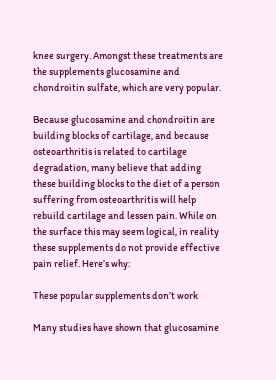knee surgery. Amongst these treatments are the supplements glucosamine and chondroitin sulfate, which are very popular.

Because glucosamine and chondroitin are building blocks of cartilage, and because osteoarthritis is related to cartilage degradation, many believe that adding these building blocks to the diet of a person suffering from osteoarthritis will help rebuild cartilage and lessen pain. While on the surface this may seem logical, in reality these supplements do not provide effective pain relief. Here’s why:

These popular supplements don’t work

Many studies have shown that glucosamine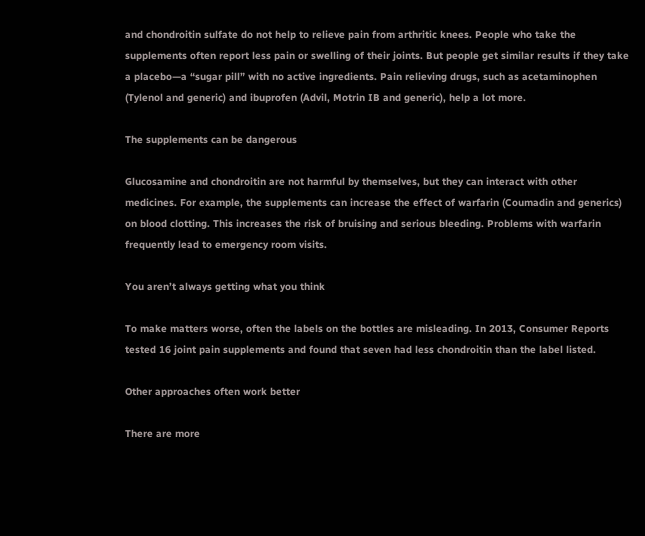and chondroitin sulfate do not help to relieve pain from arthritic knees. People who take the supplements often report less pain or swelling of their joints. But people get similar results if they take a placebo—a “sugar pill” with no active ingredients. Pain relieving drugs, such as acetaminophen (Tylenol and generic) and ibuprofen (Advil, Motrin IB and generic), help a lot more.

The supplements can be dangerous

Glucosamine and chondroitin are not harmful by themselves, but they can interact with other medicines. For example, the supplements can increase the effect of warfarin (Coumadin and generics) on blood clotting. This increases the risk of bruising and serious bleeding. Problems with warfarin frequently lead to emergency room visits.

You aren’t always getting what you think

To make matters worse, often the labels on the bottles are misleading. In 2013, Consumer Reports tested 16 joint pain supplements and found that seven had less chondroitin than the label listed.

Other approaches often work better

There are more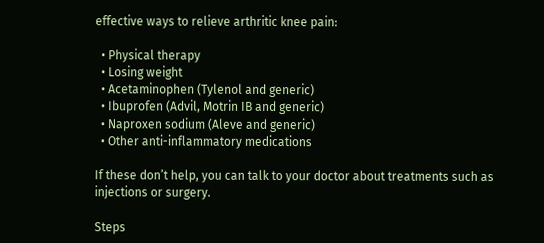effective ways to relieve arthritic knee pain:

  • Physical therapy
  • Losing weight
  • Acetaminophen (Tylenol and generic)
  • Ibuprofen (Advil, Motrin IB and generic)
  • Naproxen sodium (Aleve and generic)
  • Other anti-inflammatory medications

If these don’t help, you can talk to your doctor about treatments such as injections or surgery.

Steps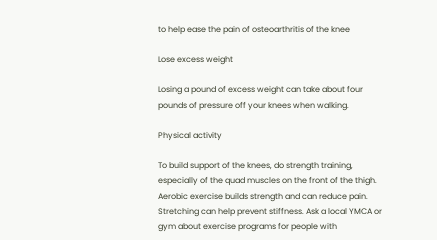to help ease the pain of osteoarthritis of the knee

Lose excess weight

Losing a pound of excess weight can take about four pounds of pressure off your knees when walking.

Physical activity

To build support of the knees, do strength training, especially of the quad muscles on the front of the thigh. Aerobic exercise builds strength and can reduce pain. Stretching can help prevent stiffness. Ask a local YMCA or gym about exercise programs for people with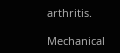arthritis.

Mechanical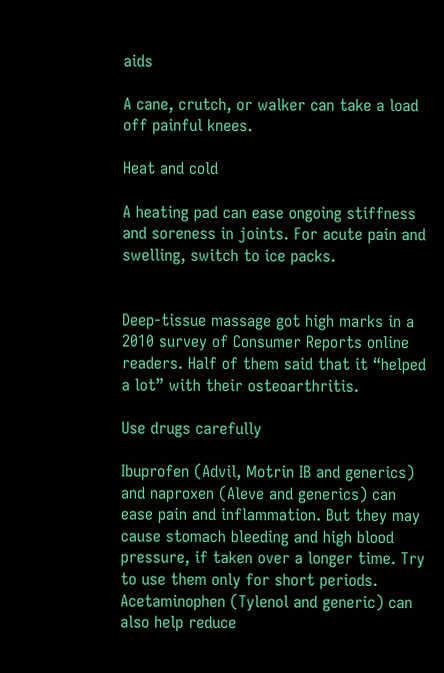aids

A cane, crutch, or walker can take a load off painful knees.

Heat and cold

A heating pad can ease ongoing stiffness and soreness in joints. For acute pain and swelling, switch to ice packs.


Deep-tissue massage got high marks in a 2010 survey of Consumer Reports online readers. Half of them said that it “helped a lot” with their osteoarthritis.

Use drugs carefully

Ibuprofen (Advil, Motrin IB and generics) and naproxen (Aleve and generics) can ease pain and inflammation. But they may cause stomach bleeding and high blood pressure, if taken over a longer time. Try to use them only for short periods.
Acetaminophen (Tylenol and generic) can also help reduce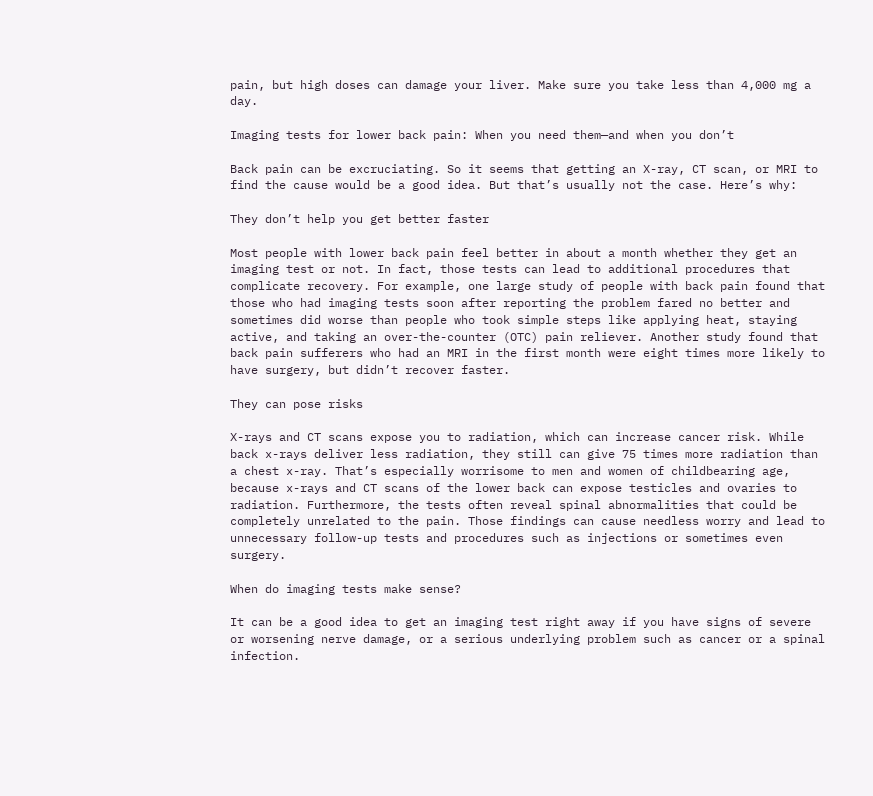pain, but high doses can damage your liver. Make sure you take less than 4,000 mg a day.

Imaging tests for lower back pain: When you need them—and when you don’t

Back pain can be excruciating. So it seems that getting an X-ray, CT scan, or MRI to find the cause would be a good idea. But that’s usually not the case. Here’s why:

They don’t help you get better faster

Most people with lower back pain feel better in about a month whether they get an imaging test or not. In fact, those tests can lead to additional procedures that complicate recovery. For example, one large study of people with back pain found that those who had imaging tests soon after reporting the problem fared no better and sometimes did worse than people who took simple steps like applying heat, staying active, and taking an over-the-counter (OTC) pain reliever. Another study found that back pain sufferers who had an MRI in the first month were eight times more likely to have surgery, but didn’t recover faster.

They can pose risks

X-rays and CT scans expose you to radiation, which can increase cancer risk. While back x-rays deliver less radiation, they still can give 75 times more radiation than a chest x-ray. That’s especially worrisome to men and women of childbearing age, because x-rays and CT scans of the lower back can expose testicles and ovaries to radiation. Furthermore, the tests often reveal spinal abnormalities that could be completely unrelated to the pain. Those findings can cause needless worry and lead to unnecessary follow-up tests and procedures such as injections or sometimes even surgery.

When do imaging tests make sense?

It can be a good idea to get an imaging test right away if you have signs of severe or worsening nerve damage, or a serious underlying problem such as cancer or a spinal infection.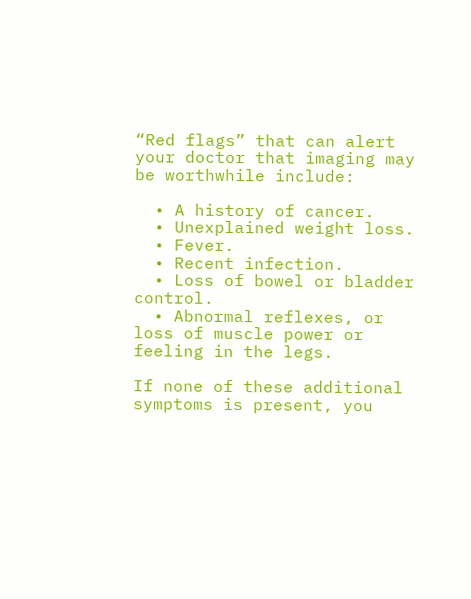“Red flags” that can alert your doctor that imaging may be worthwhile include:

  • A history of cancer.
  • Unexplained weight loss.
  • Fever.
  • Recent infection.
  • Loss of bowel or bladder control.
  • Abnormal reflexes, or loss of muscle power or feeling in the legs.

If none of these additional symptoms is present, you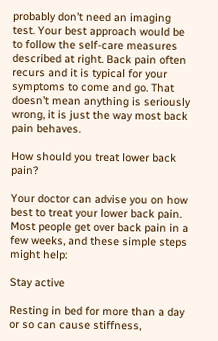probably don’t need an imaging test. Your best approach would be to follow the self-care measures described at right. Back pain often recurs and it is typical for your symptoms to come and go. That doesn’t mean anything is seriously wrong, it is just the way most back pain behaves.

How should you treat lower back pain?

Your doctor can advise you on how best to treat your lower back pain. Most people get over back pain in a few weeks, and these simple steps might help:

Stay active

Resting in bed for more than a day or so can cause stiffness,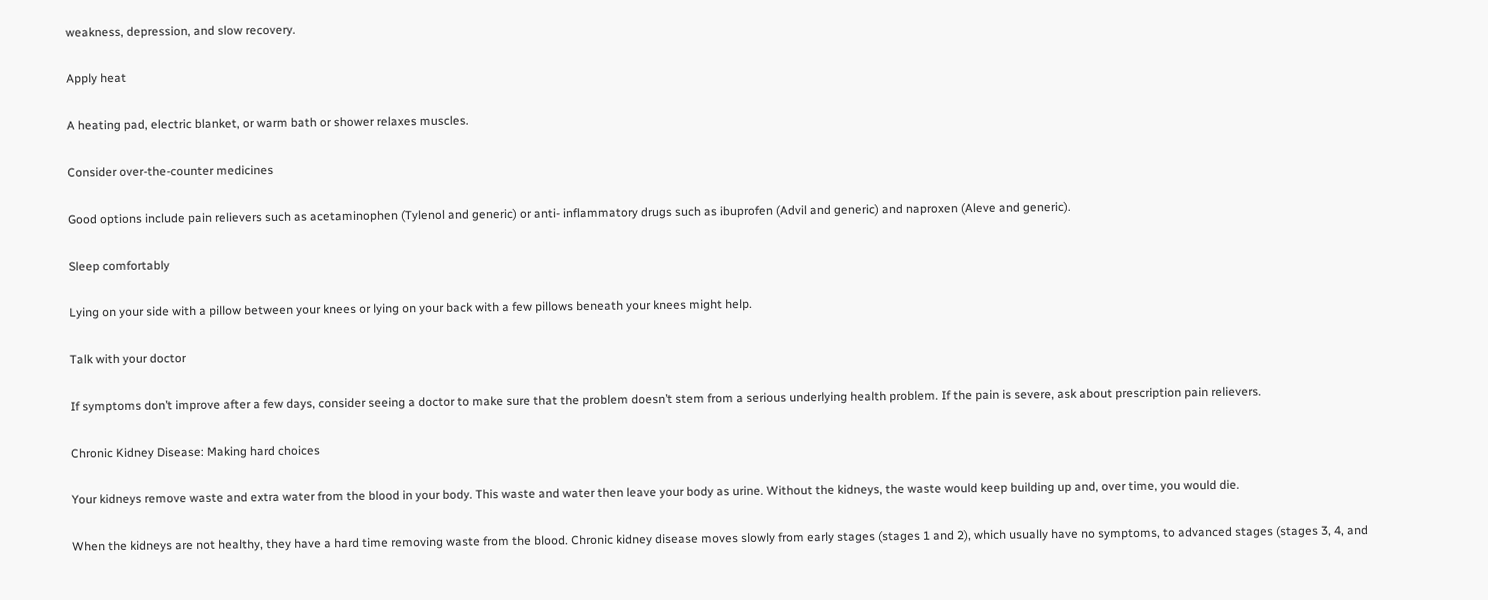weakness, depression, and slow recovery.

Apply heat

A heating pad, electric blanket, or warm bath or shower relaxes muscles.

Consider over-the-counter medicines

Good options include pain relievers such as acetaminophen (Tylenol and generic) or anti- inflammatory drugs such as ibuprofen (Advil and generic) and naproxen (Aleve and generic).

Sleep comfortably

Lying on your side with a pillow between your knees or lying on your back with a few pillows beneath your knees might help.

Talk with your doctor

If symptoms don’t improve after a few days, consider seeing a doctor to make sure that the problem doesn’t stem from a serious underlying health problem. If the pain is severe, ask about prescription pain relievers.

Chronic Kidney Disease: Making hard choices

Your kidneys remove waste and extra water from the blood in your body. This waste and water then leave your body as urine. Without the kidneys, the waste would keep building up and, over time, you would die.

When the kidneys are not healthy, they have a hard time removing waste from the blood. Chronic kidney disease moves slowly from early stages (stages 1 and 2), which usually have no symptoms, to advanced stages (stages 3, 4, and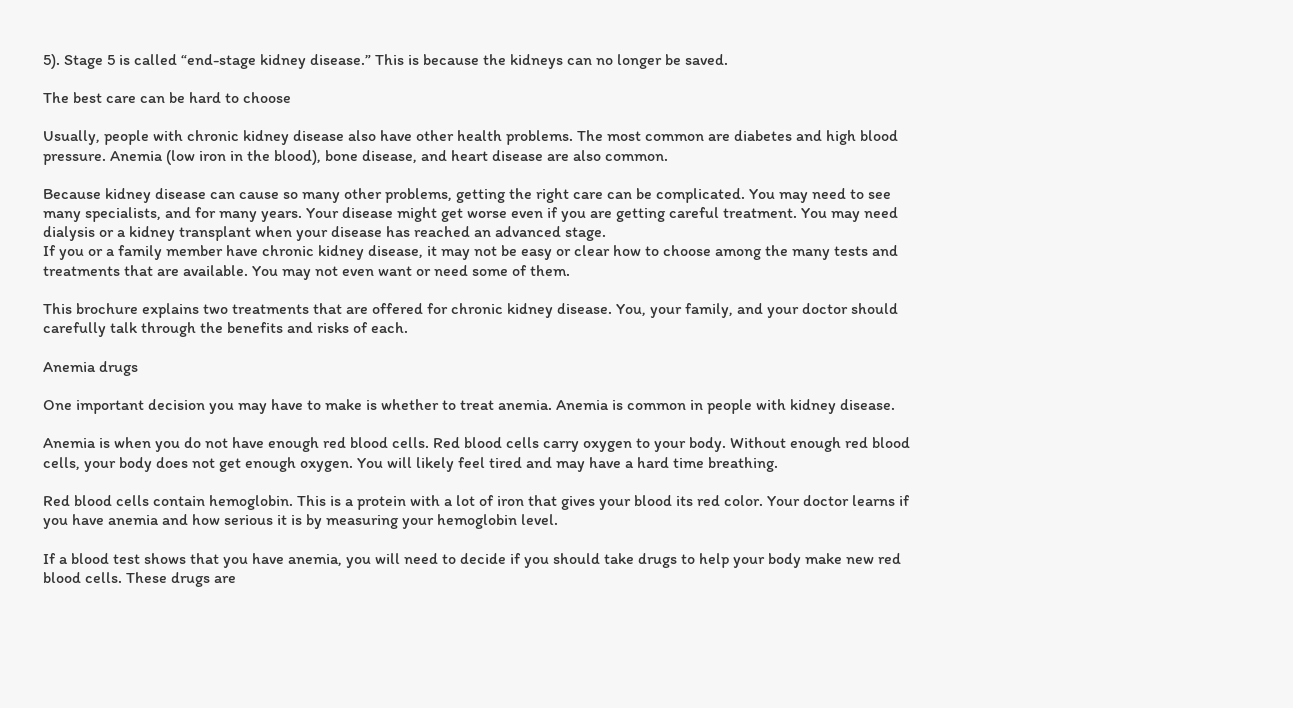5). Stage 5 is called “end-stage kidney disease.” This is because the kidneys can no longer be saved.

The best care can be hard to choose

Usually, people with chronic kidney disease also have other health problems. The most common are diabetes and high blood pressure. Anemia (low iron in the blood), bone disease, and heart disease are also common.

Because kidney disease can cause so many other problems, getting the right care can be complicated. You may need to see many specialists, and for many years. Your disease might get worse even if you are getting careful treatment. You may need dialysis or a kidney transplant when your disease has reached an advanced stage.
If you or a family member have chronic kidney disease, it may not be easy or clear how to choose among the many tests and treatments that are available. You may not even want or need some of them.

This brochure explains two treatments that are offered for chronic kidney disease. You, your family, and your doctor should carefully talk through the benefits and risks of each.

Anemia drugs

One important decision you may have to make is whether to treat anemia. Anemia is common in people with kidney disease.

Anemia is when you do not have enough red blood cells. Red blood cells carry oxygen to your body. Without enough red blood cells, your body does not get enough oxygen. You will likely feel tired and may have a hard time breathing.

Red blood cells contain hemoglobin. This is a protein with a lot of iron that gives your blood its red color. Your doctor learns if you have anemia and how serious it is by measuring your hemoglobin level.

If a blood test shows that you have anemia, you will need to decide if you should take drugs to help your body make new red blood cells. These drugs are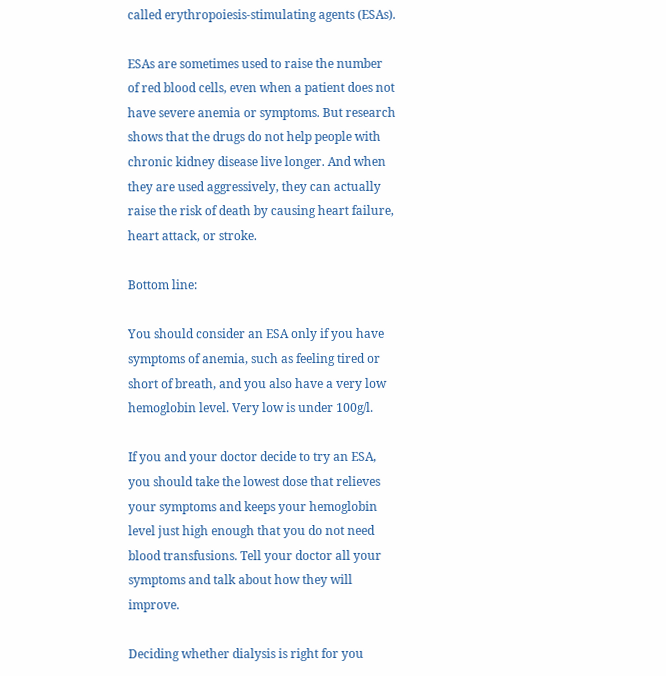called erythropoiesis-stimulating agents (ESAs).

ESAs are sometimes used to raise the number of red blood cells, even when a patient does not have severe anemia or symptoms. But research shows that the drugs do not help people with chronic kidney disease live longer. And when they are used aggressively, they can actually raise the risk of death by causing heart failure, heart attack, or stroke.

Bottom line:

You should consider an ESA only if you have symptoms of anemia, such as feeling tired or short of breath, and you also have a very low hemoglobin level. Very low is under 100g/l.

If you and your doctor decide to try an ESA, you should take the lowest dose that relieves your symptoms and keeps your hemoglobin level just high enough that you do not need blood transfusions. Tell your doctor all your symptoms and talk about how they will improve.

Deciding whether dialysis is right for you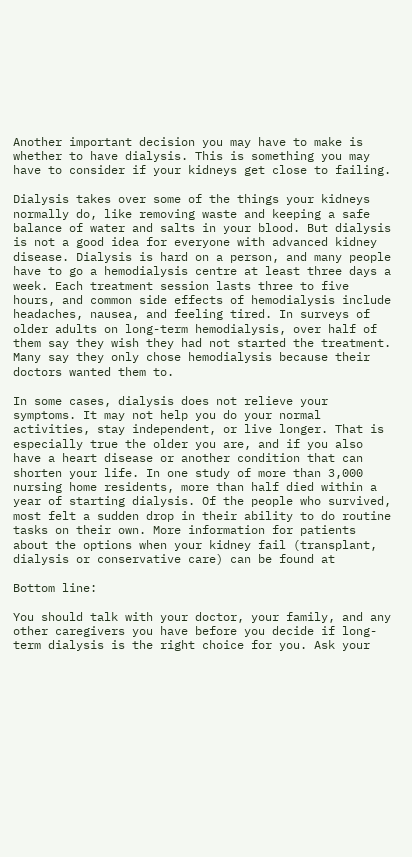Another important decision you may have to make is whether to have dialysis. This is something you may have to consider if your kidneys get close to failing.

Dialysis takes over some of the things your kidneys normally do, like removing waste and keeping a safe balance of water and salts in your blood. But dialysis is not a good idea for everyone with advanced kidney disease. Dialysis is hard on a person, and many people have to go a hemodialysis centre at least three days a week. Each treatment session lasts three to five hours, and common side effects of hemodialysis include headaches, nausea, and feeling tired. In surveys of older adults on long-term hemodialysis, over half of them say they wish they had not started the treatment. Many say they only chose hemodialysis because their doctors wanted them to.

In some cases, dialysis does not relieve your symptoms. It may not help you do your normal activities, stay independent, or live longer. That is especially true the older you are, and if you also have a heart disease or another condition that can shorten your life. In one study of more than 3,000 nursing home residents, more than half died within a year of starting dialysis. Of the people who survived, most felt a sudden drop in their ability to do routine tasks on their own. More information for patients about the options when your kidney fail (transplant, dialysis or conservative care) can be found at

Bottom line:

You should talk with your doctor, your family, and any other caregivers you have before you decide if long-term dialysis is the right choice for you. Ask your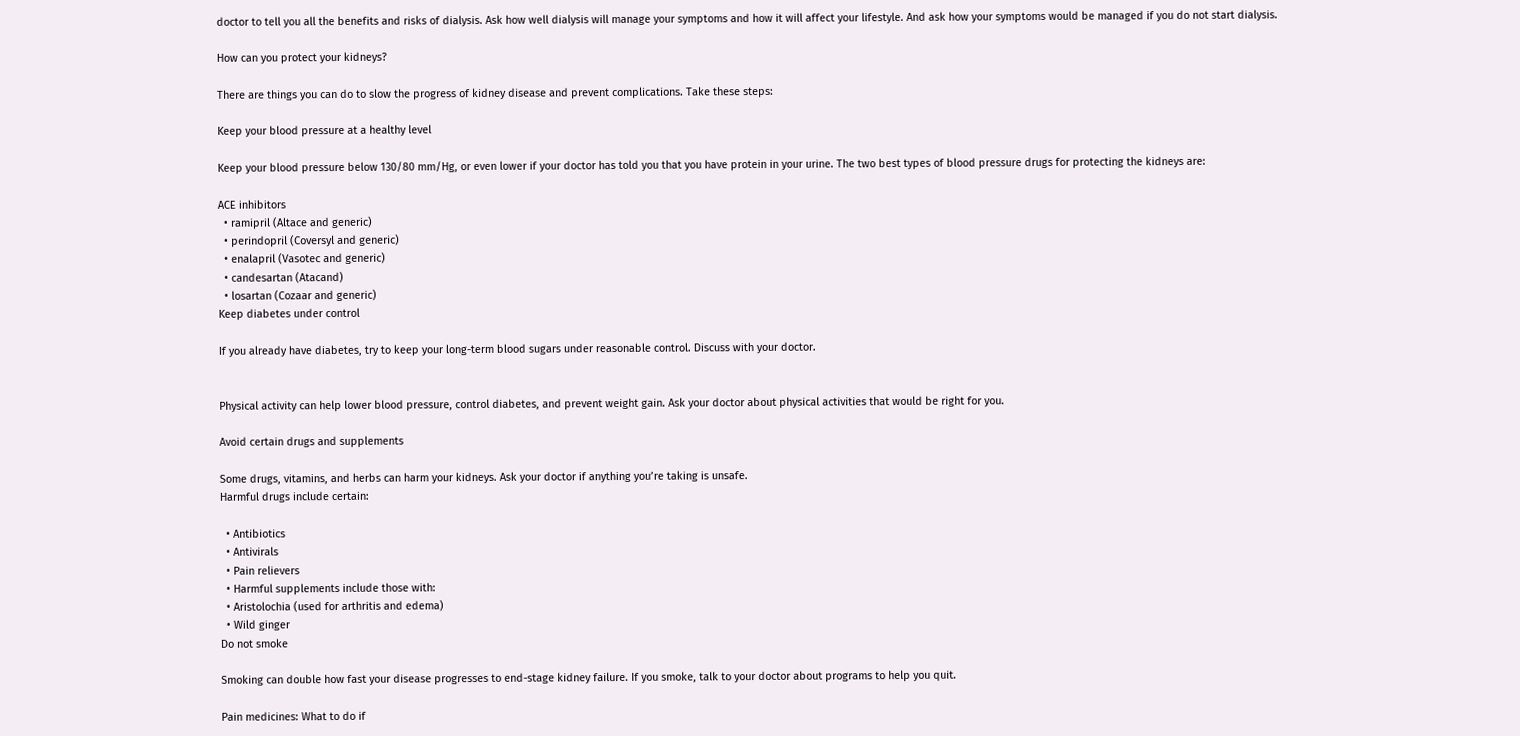doctor to tell you all the benefits and risks of dialysis. Ask how well dialysis will manage your symptoms and how it will affect your lifestyle. And ask how your symptoms would be managed if you do not start dialysis.

How can you protect your kidneys?

There are things you can do to slow the progress of kidney disease and prevent complications. Take these steps:

Keep your blood pressure at a healthy level

Keep your blood pressure below 130/80 mm/Hg, or even lower if your doctor has told you that you have protein in your urine. The two best types of blood pressure drugs for protecting the kidneys are:

ACE inhibitors
  • ramipril (Altace and generic)
  • perindopril (Coversyl and generic)
  • enalapril (Vasotec and generic)
  • candesartan (Atacand)
  • losartan (Cozaar and generic)
Keep diabetes under control

If you already have diabetes, try to keep your long-term blood sugars under reasonable control. Discuss with your doctor.


Physical activity can help lower blood pressure, control diabetes, and prevent weight gain. Ask your doctor about physical activities that would be right for you.

Avoid certain drugs and supplements

Some drugs, vitamins, and herbs can harm your kidneys. Ask your doctor if anything you’re taking is unsafe.
Harmful drugs include certain:

  • Antibiotics
  • Antivirals
  • Pain relievers
  • Harmful supplements include those with:
  • Aristolochia (used for arthritis and edema)
  • Wild ginger
Do not smoke

Smoking can double how fast your disease progresses to end-stage kidney failure. If you smoke, talk to your doctor about programs to help you quit.

Pain medicines: What to do if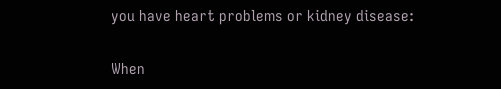you have heart problems or kidney disease:

When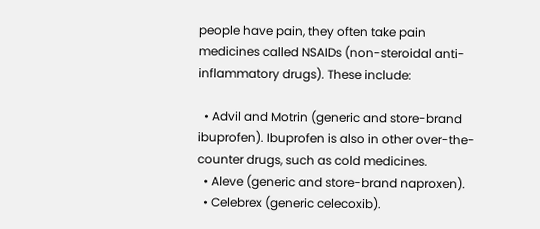people have pain, they often take pain medicines called NSAIDs (non-steroidal anti-inflammatory drugs). These include:

  • Advil and Motrin (generic and store-brand ibuprofen). Ibuprofen is also in other over-the-counter drugs, such as cold medicines.
  • Aleve (generic and store-brand naproxen).
  • Celebrex (generic celecoxib).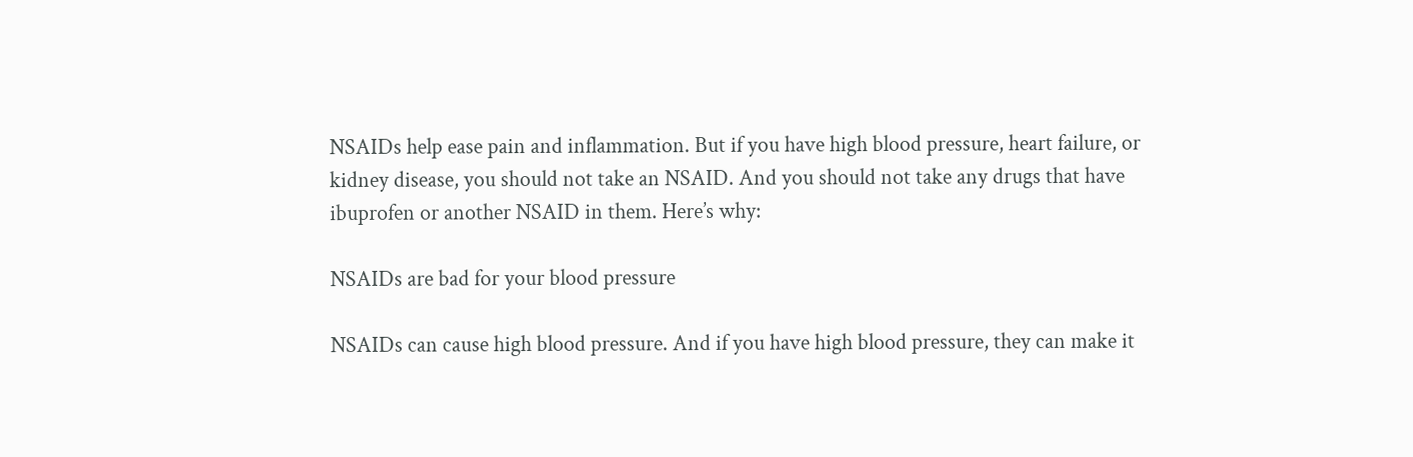NSAIDs help ease pain and inflammation. But if you have high blood pressure, heart failure, or kidney disease, you should not take an NSAID. And you should not take any drugs that have ibuprofen or another NSAID in them. Here’s why:

NSAIDs are bad for your blood pressure

NSAIDs can cause high blood pressure. And if you have high blood pressure, they can make it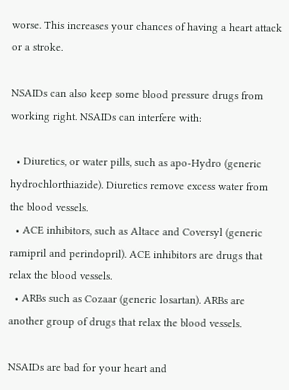worse. This increases your chances of having a heart attack or a stroke.

NSAIDs can also keep some blood pressure drugs from working right. NSAIDs can interfere with:

  • Diuretics, or water pills, such as apo-Hydro (generic hydrochlorthiazide). Diuretics remove excess water from the blood vessels.
  • ACE inhibitors, such as Altace and Coversyl (generic ramipril and perindopril). ACE inhibitors are drugs that relax the blood vessels.
  • ARBs such as Cozaar (generic losartan). ARBs are another group of drugs that relax the blood vessels.

NSAIDs are bad for your heart and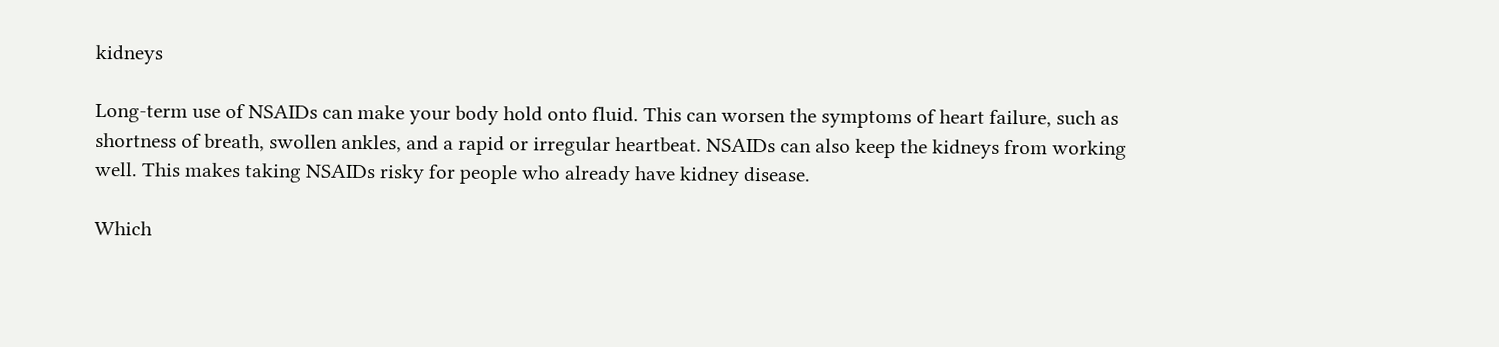kidneys

Long-term use of NSAIDs can make your body hold onto fluid. This can worsen the symptoms of heart failure, such as shortness of breath, swollen ankles, and a rapid or irregular heartbeat. NSAIDs can also keep the kidneys from working well. This makes taking NSAIDs risky for people who already have kidney disease.

Which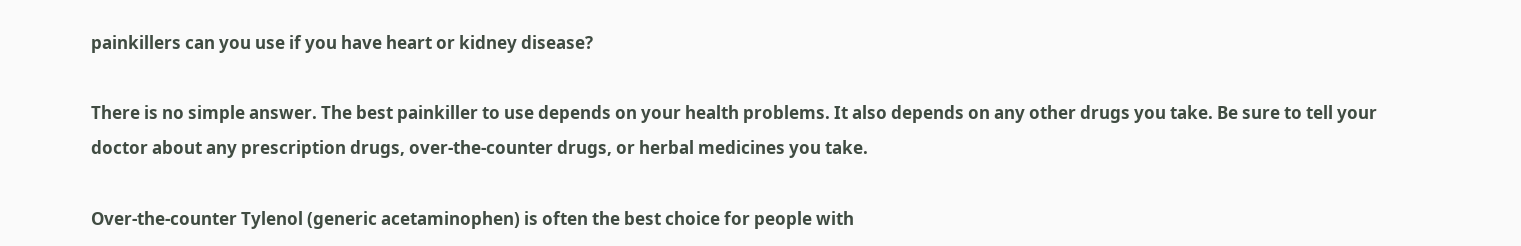painkillers can you use if you have heart or kidney disease?

There is no simple answer. The best painkiller to use depends on your health problems. It also depends on any other drugs you take. Be sure to tell your doctor about any prescription drugs, over-the-counter drugs, or herbal medicines you take.

Over-the-counter Tylenol (generic acetaminophen) is often the best choice for people with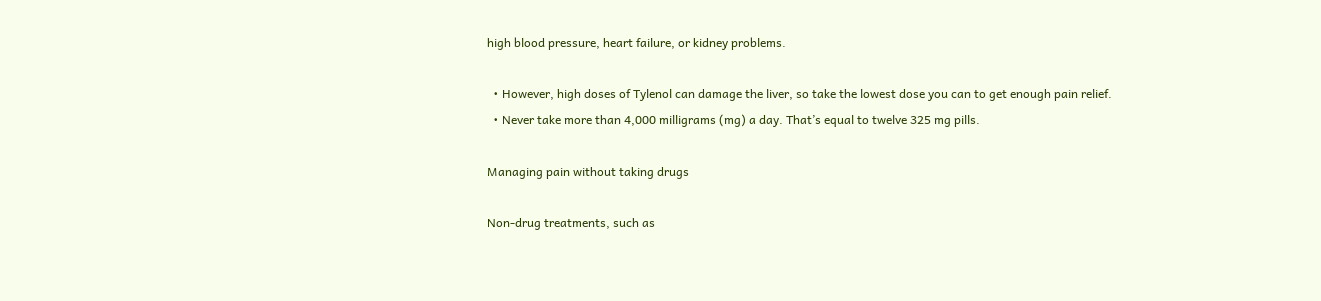high blood pressure, heart failure, or kidney problems.

  • However, high doses of Tylenol can damage the liver, so take the lowest dose you can to get enough pain relief.
  • Never take more than 4,000 milligrams (mg) a day. That’s equal to twelve 325 mg pills.

Managing pain without taking drugs

Non-drug treatments, such as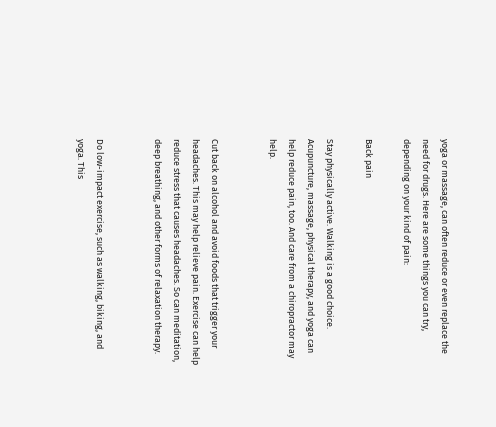yoga or massage, can often reduce or even replace the need for drugs. Here are some things you can try, depending on your kind of pain:

Back pain

Stay physically active. Walking is a good choice. Acupuncture, massage, physical therapy, and yoga can help reduce pain, too. And care from a chiropractor may help.


Cut back on alcohol and avoid foods that trigger your headaches. This may help relieve pain. Exercise can help reduce stress that causes headaches. So can meditation, deep breathing, and other forms of relaxation therapy.


Do low-impact exercise, such as walking, biking, and yoga. This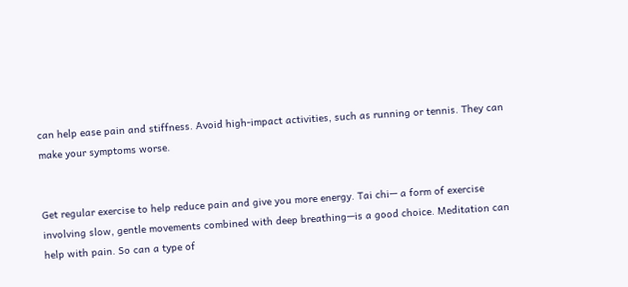can help ease pain and stiffness. Avoid high-impact activities, such as running or tennis. They can make your symptoms worse.


Get regular exercise to help reduce pain and give you more energy. Tai chi— a form of exercise involving slow, gentle movements combined with deep breathing—is a good choice. Meditation can help with pain. So can a type of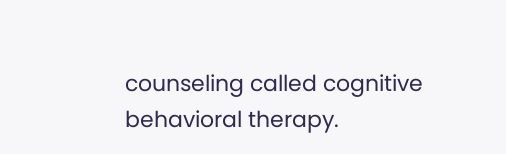counseling called cognitive behavioral therapy.